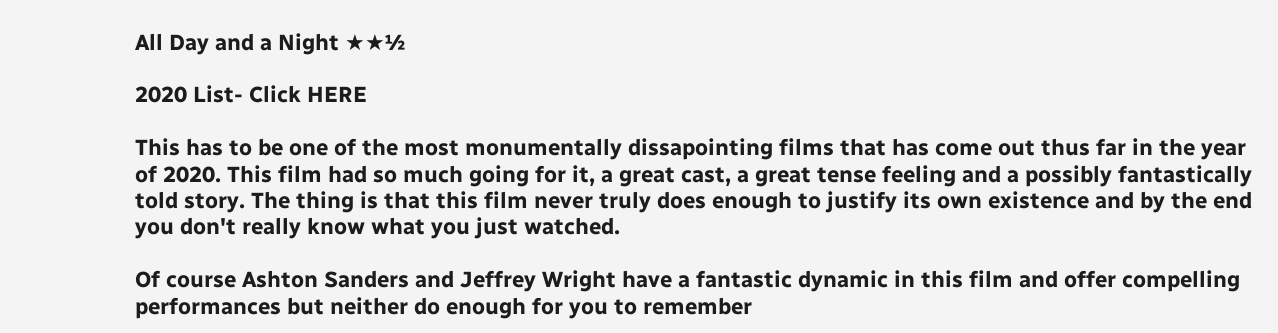All Day and a Night ★★½

2020 List- Click HERE

This has to be one of the most monumentally dissapointing films that has come out thus far in the year of 2020. This film had so much going for it, a great cast, a great tense feeling and a possibly fantastically told story. The thing is that this film never truly does enough to justify its own existence and by the end you don't really know what you just watched.

Of course Ashton Sanders and Jeffrey Wright have a fantastic dynamic in this film and offer compelling performances but neither do enough for you to remember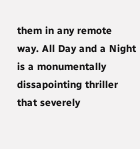them in any remote way. All Day and a Night is a monumentally dissapointing thriller that severely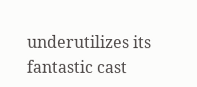underutilizes its fantastic cast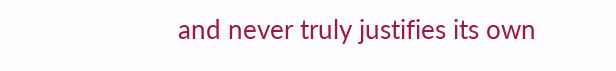and never truly justifies its own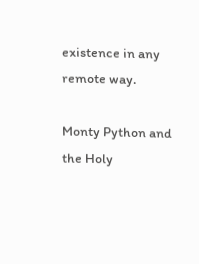existence in any remote way.

Monty Python and the Holy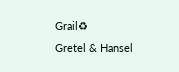Grail♻
Gretel & Hansel